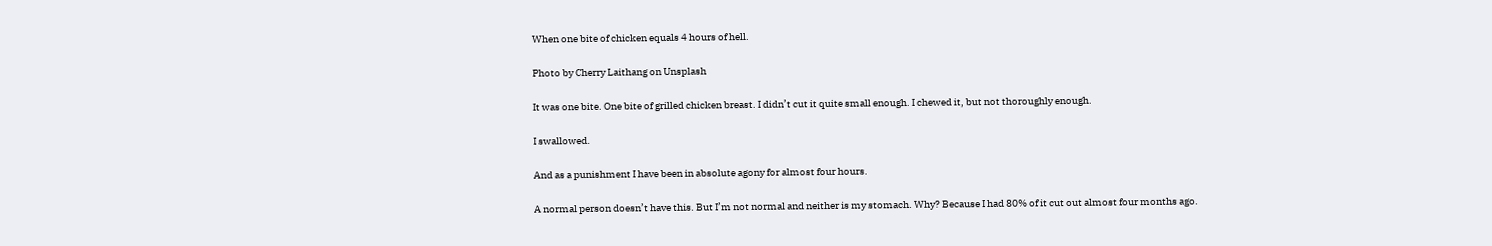When one bite of chicken equals 4 hours of hell.

Photo by Cherry Laithang on Unsplash

It was one bite. One bite of grilled chicken breast. I didn’t cut it quite small enough. I chewed it, but not thoroughly enough.

I swallowed.

And as a punishment I have been in absolute agony for almost four hours.

A normal person doesn’t have this. But I’m not normal and neither is my stomach. Why? Because I had 80% of it cut out almost four months ago.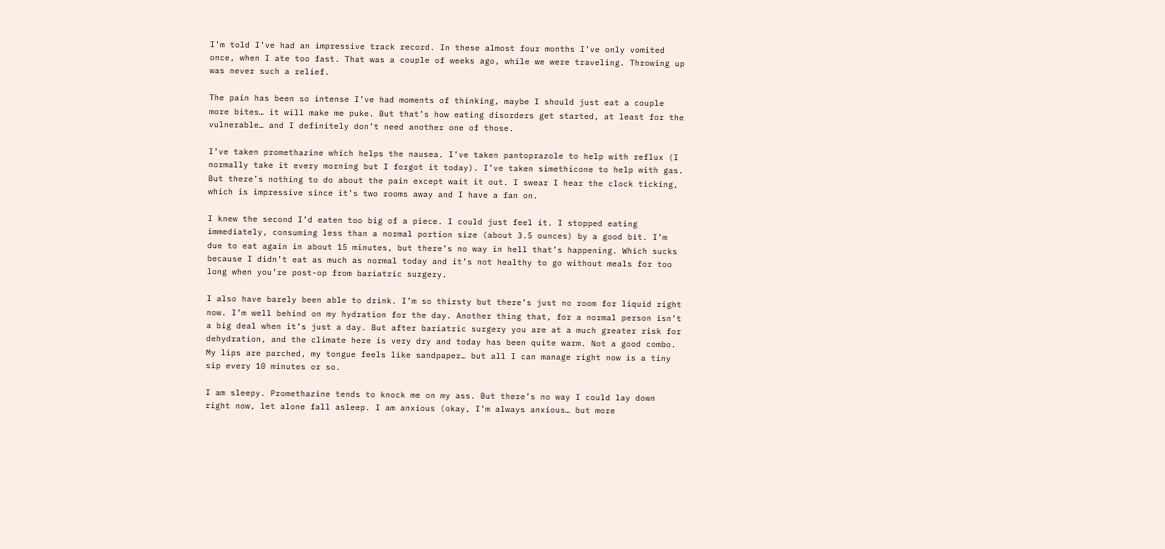I’m told I’ve had an impressive track record. In these almost four months I’ve only vomited once, when I ate too fast. That was a couple of weeks ago, while we were traveling. Throwing up was never such a relief.

The pain has been so intense I’ve had moments of thinking, maybe I should just eat a couple more bites… it will make me puke. But that’s how eating disorders get started, at least for the vulnerable… and I definitely don’t need another one of those.

I’ve taken promethazine which helps the nausea. I’ve taken pantoprazole to help with reflux (I normally take it every morning but I forgot it today). I’ve taken simethicone to help with gas. But there’s nothing to do about the pain except wait it out. I swear I hear the clock ticking, which is impressive since it’s two rooms away and I have a fan on.

I knew the second I’d eaten too big of a piece. I could just feel it. I stopped eating immediately, consuming less than a normal portion size (about 3.5 ounces) by a good bit. I’m due to eat again in about 15 minutes, but there’s no way in hell that’s happening. Which sucks because I didn’t eat as much as normal today and it’s not healthy to go without meals for too long when you’re post-op from bariatric surgery.

I also have barely been able to drink. I’m so thirsty but there’s just no room for liquid right now. I’m well behind on my hydration for the day. Another thing that, for a normal person isn’t a big deal when it’s just a day. But after bariatric surgery you are at a much greater risk for dehydration, and the climate here is very dry and today has been quite warm. Not a good combo. My lips are parched, my tongue feels like sandpaper… but all I can manage right now is a tiny sip every 10 minutes or so.

I am sleepy. Promethazine tends to knock me on my ass. But there’s no way I could lay down right now, let alone fall asleep. I am anxious (okay, I’m always anxious… but more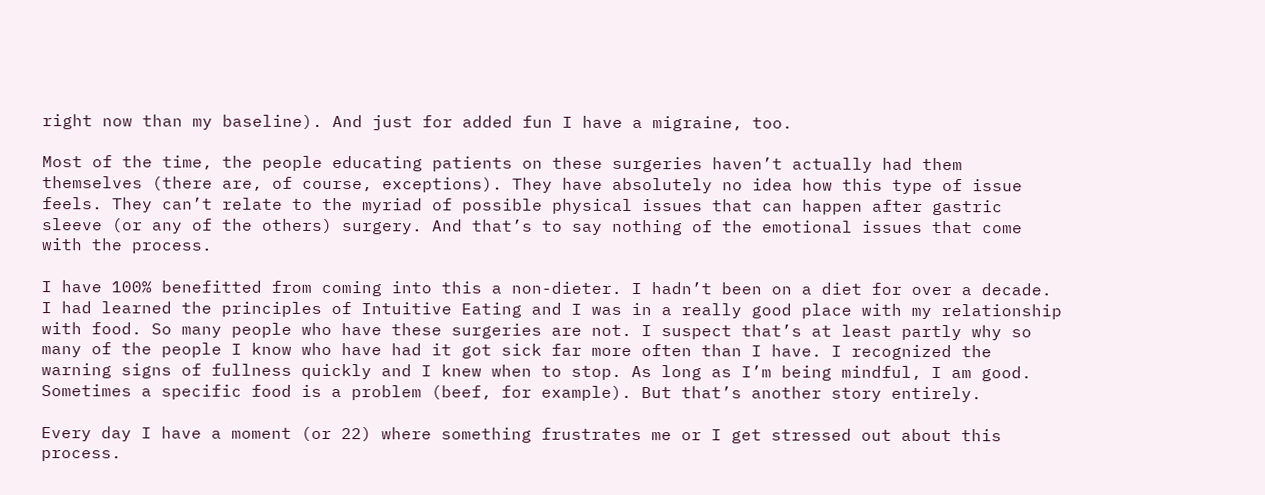right now than my baseline). And just for added fun I have a migraine, too.

Most of the time, the people educating patients on these surgeries haven’t actually had them themselves (there are, of course, exceptions). They have absolutely no idea how this type of issue feels. They can’t relate to the myriad of possible physical issues that can happen after gastric sleeve (or any of the others) surgery. And that’s to say nothing of the emotional issues that come with the process.

I have 100% benefitted from coming into this a non-dieter. I hadn’t been on a diet for over a decade. I had learned the principles of Intuitive Eating and I was in a really good place with my relationship with food. So many people who have these surgeries are not. I suspect that’s at least partly why so many of the people I know who have had it got sick far more often than I have. I recognized the warning signs of fullness quickly and I knew when to stop. As long as I’m being mindful, I am good. Sometimes a specific food is a problem (beef, for example). But that’s another story entirely.

Every day I have a moment (or 22) where something frustrates me or I get stressed out about this process.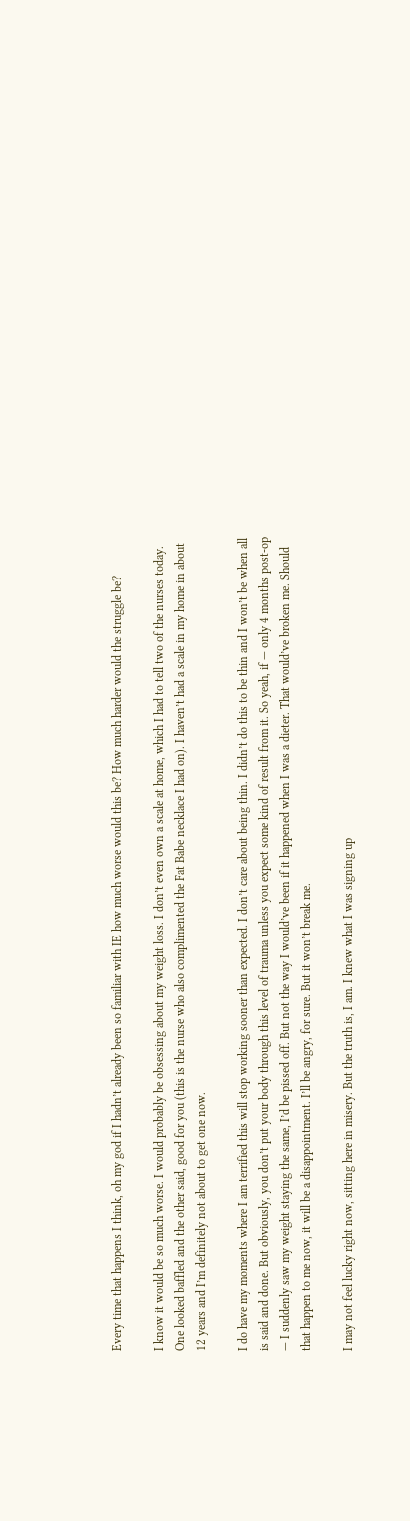Every time that happens I think, oh my god if I hadn’t already been so familiar with IE how much worse would this be? How much harder would the struggle be?

I know it would be so much worse. I would probably be obsessing about my weight loss. I don’t even own a scale at home, which I had to tell two of the nurses today. One looked baffled and the other said, good for you (this is the nurse who also complimented the Fat Babe necklace I had on). I haven’t had a scale in my home in about 12 years and I’m definitely not about to get one now.

I do have my moments where I am terrified this will stop working sooner than expected. I don’t care about being thin. I didn’t do this to be thin and I won’t be when all is said and done. But obviously, you don’t put your body through this level of trauma unless you expect some kind of result from it. So yeah, if — only 4 months post-op — I suddenly saw my weight staying the same, I’d be pissed off. But not the way I would’ve been if it happened when I was a dieter. That would’ve broken me. Should that happen to me now, it will be a disappointment. I’ll be angry, for sure. But it won’t break me.

I may not feel lucky right now, sitting here in misery. But the truth is, I am. I knew what I was signing up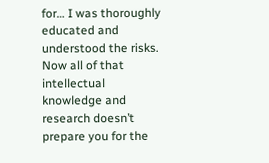for… I was thoroughly educated and understood the risks. Now all of that intellectual knowledge and research doesn’t prepare you for the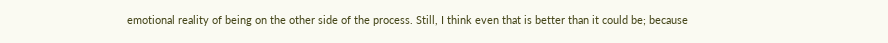emotional reality of being on the other side of the process. Still, I think even that is better than it could be; because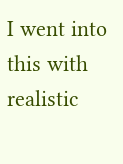I went into this with realistic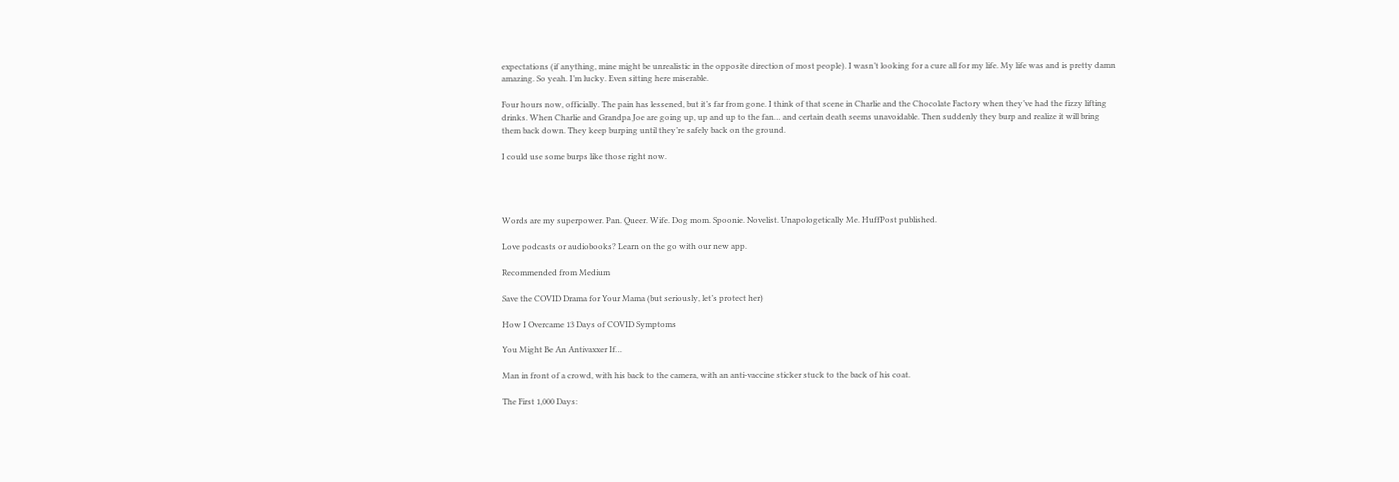expectations (if anything, mine might be unrealistic in the opposite direction of most people). I wasn’t looking for a cure all for my life. My life was and is pretty damn amazing. So yeah. I’m lucky. Even sitting here miserable.

Four hours now, officially. The pain has lessened, but it’s far from gone. I think of that scene in Charlie and the Chocolate Factory when they’ve had the fizzy lifting drinks. When Charlie and Grandpa Joe are going up, up and up to the fan… and certain death seems unavoidable. Then suddenly they burp and realize it will bring them back down. They keep burping until they’re safely back on the ground.

I could use some burps like those right now.




Words are my superpower. Pan. Queer. Wife. Dog mom. Spoonie. Novelist. Unapologetically Me. HuffPost published.

Love podcasts or audiobooks? Learn on the go with our new app.

Recommended from Medium

Save the COVID Drama for Your Mama (but seriously, let’s protect her)

How I Overcame 13 Days of COVID Symptoms

You Might Be An Antivaxxer If…

Man in front of a crowd, with his back to the camera, with an anti-vaccine sticker stuck to the back of his coat.

The First 1,000 Days: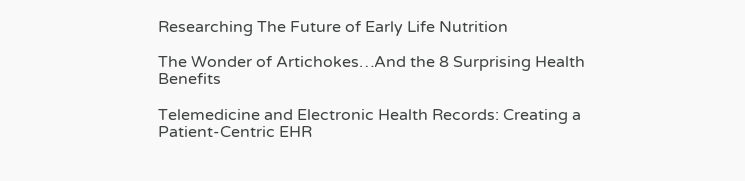Researching The Future of Early Life Nutrition

The Wonder of Artichokes…And the 8 Surprising Health Benefits

Telemedicine and Electronic Health Records: Creating a Patient-Centric EHR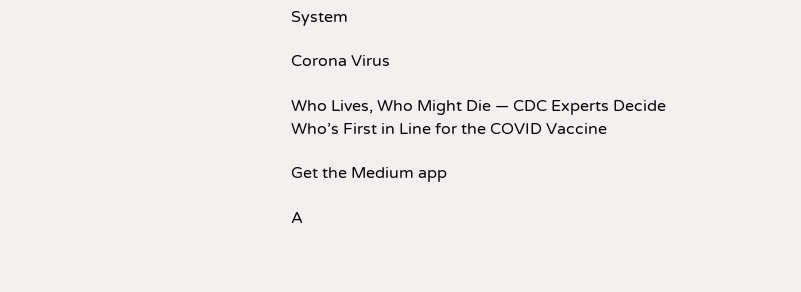System

Corona Virus

Who Lives, Who Might Die — CDC Experts Decide Who’s First in Line for the COVID Vaccine

Get the Medium app

A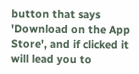button that says 'Download on the App Store', and if clicked it will lead you to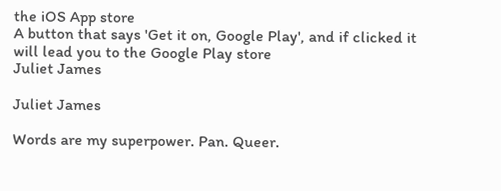the iOS App store
A button that says 'Get it on, Google Play', and if clicked it will lead you to the Google Play store
Juliet James

Juliet James

Words are my superpower. Pan. Queer.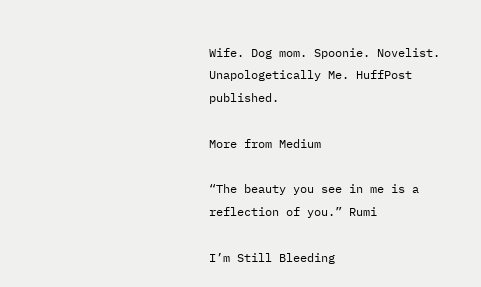Wife. Dog mom. Spoonie. Novelist. Unapologetically Me. HuffPost published.

More from Medium

“The beauty you see in me is a reflection of you.” Rumi

I’m Still Bleeding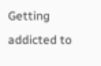Getting addicted to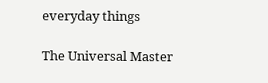everyday things

The Universal Master